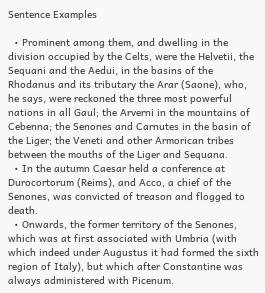Sentence Examples

  • Prominent among them, and dwelling in the division occupied by the Celts, were the Helvetii, the Sequani and the Aedui, in the basins of the Rhodanus and its tributary the Arar (Saone), who, he says, were reckoned the three most powerful nations in all Gaul; the Arverni in the mountains of Cebenna; the Senones and Carnutes in the basin of the Liger; the Veneti and other Armorican tribes between the mouths of the Liger and Sequana.
  • In the autumn Caesar held a conference at Durocortorum (Reims), and Acco, a chief of the Senones, was convicted of treason and flogged to death.
  • Onwards, the former territory of the Senones, which was at first associated with Umbria (with which indeed under Augustus it had formed the sixth region of Italy), but which after Constantine was always administered with Picenum.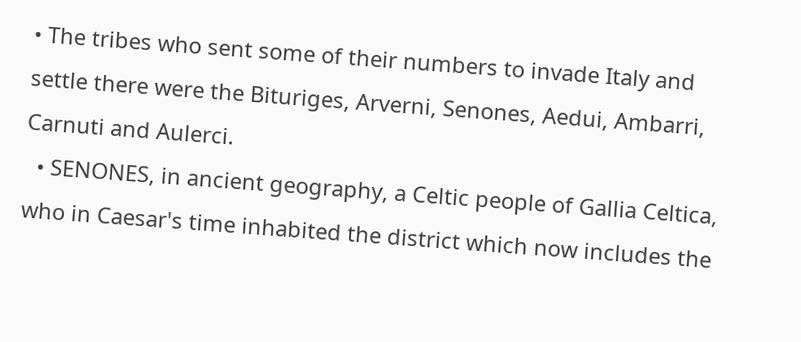• The tribes who sent some of their numbers to invade Italy and settle there were the Bituriges, Arverni, Senones, Aedui, Ambarri, Carnuti and Aulerci.
  • SENONES, in ancient geography, a Celtic people of Gallia Celtica, who in Caesar's time inhabited the district which now includes the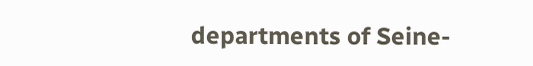departments of Seine-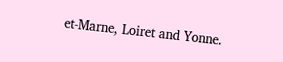et-Marne, Loiret and Yonne.